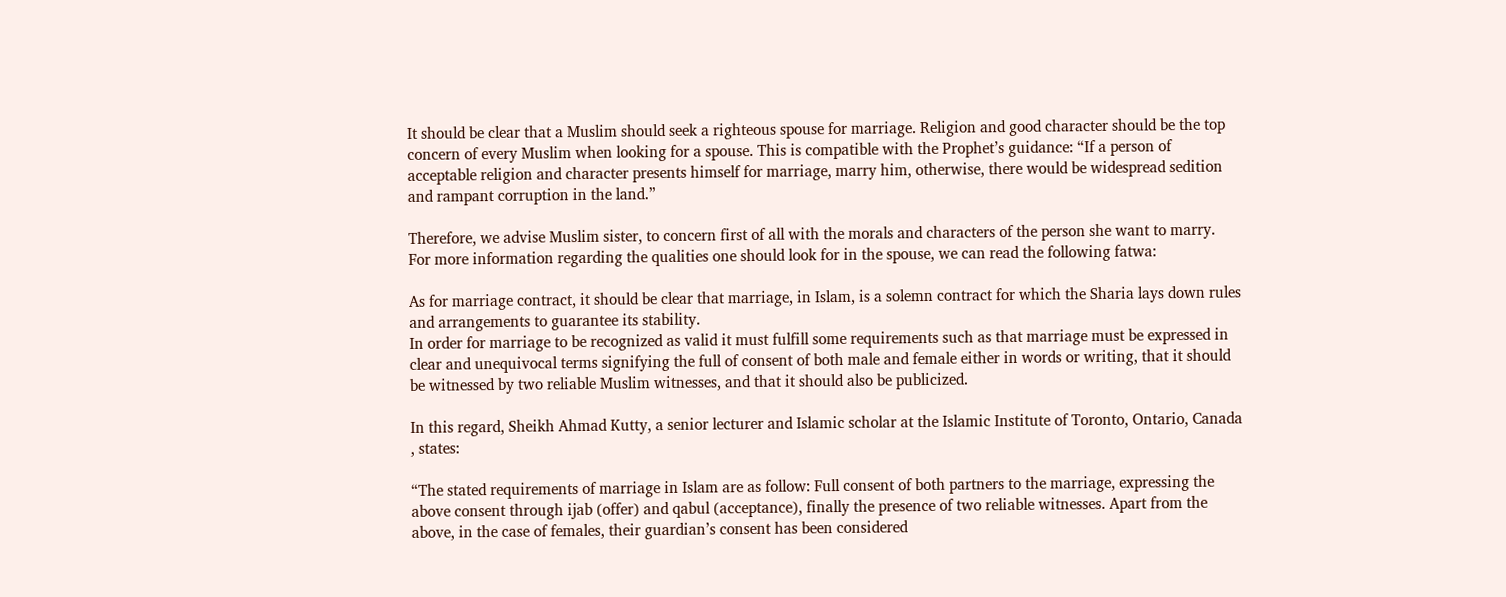It should be clear that a Muslim should seek a righteous spouse for marriage. Religion and good character should be the top concern of every Muslim when looking for a spouse. This is compatible with the Prophet’s guidance: “If a person of acceptable religion and character presents himself for marriage, marry him, otherwise, there would be widespread sedition and rampant corruption in the land.”

Therefore, we advise Muslim sister, to concern first of all with the morals and characters of the person she want to marry. For more information regarding the qualities one should look for in the spouse, we can read the following fatwa:

As for marriage contract, it should be clear that marriage, in Islam, is a solemn contract for which the Sharia lays down rules and arrangements to guarantee its stability.
In order for marriage to be recognized as valid it must fulfill some requirements such as that marriage must be expressed in clear and unequivocal terms signifying the full of consent of both male and female either in words or writing, that it should be witnessed by two reliable Muslim witnesses, and that it should also be publicized.

In this regard, Sheikh Ahmad Kutty, a senior lecturer and Islamic scholar at the Islamic Institute of Toronto, Ontario, Canada , states:

“The stated requirements of marriage in Islam are as follow: Full consent of both partners to the marriage, expressing the above consent through ijab (offer) and qabul (acceptance), finally the presence of two reliable witnesses. Apart from the above, in the case of females, their guardian’s consent has been considered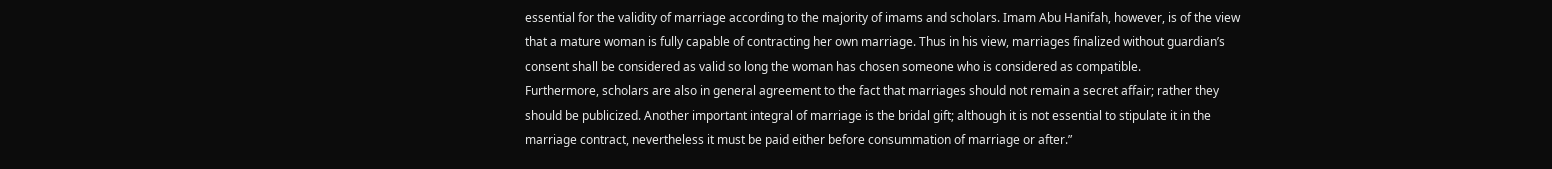essential for the validity of marriage according to the majority of imams and scholars. Imam Abu Hanifah, however, is of the view that a mature woman is fully capable of contracting her own marriage. Thus in his view, marriages finalized without guardian’s consent shall be considered as valid so long the woman has chosen someone who is considered as compatible.
Furthermore, scholars are also in general agreement to the fact that marriages should not remain a secret affair; rather they should be publicized. Another important integral of marriage is the bridal gift; although it is not essential to stipulate it in the marriage contract, nevertheless it must be paid either before consummation of marriage or after.”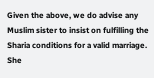Given the above, we do advise any Muslim sister to insist on fulfilling the Sharia conditions for a valid marriage. She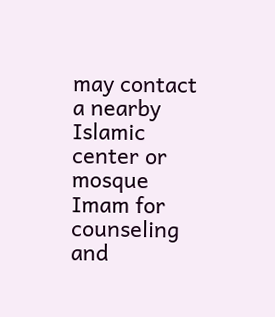may contact a nearby Islamic center or mosque Imam for counseling and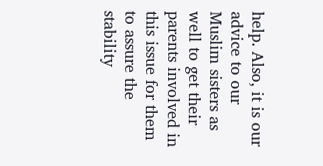help. Also, it is our advice to our Muslim sisters as well to get their parents involved in this issue for them to assure the stability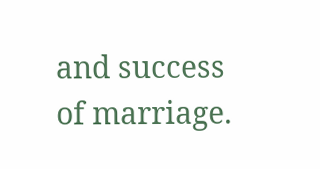and success of marriage.